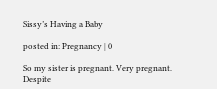Sissy’s Having a Baby

posted in: Pregnancy | 0

So my sister is pregnant. Very pregnant. Despite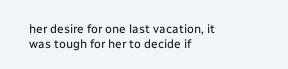her desire for one last vacation, it was tough for her to decide if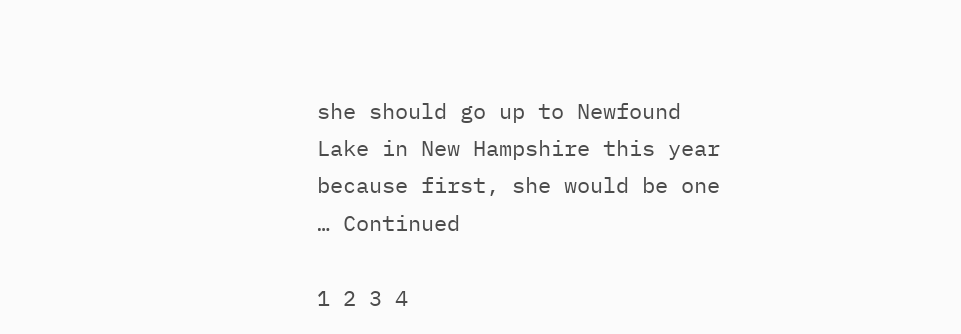she should go up to Newfound Lake in New Hampshire this year because first, she would be one … Continued

1 2 3 4